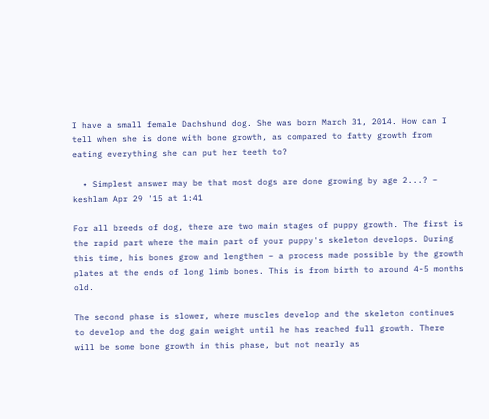I have a small female Dachshund dog. She was born March 31, 2014. How can I tell when she is done with bone growth, as compared to fatty growth from eating everything she can put her teeth to?

  • Simplest answer may be that most dogs are done growing by age 2...? – keshlam Apr 29 '15 at 1:41

For all breeds of dog, there are two main stages of puppy growth. The first is the rapid part where the main part of your puppy's skeleton develops. During this time, his bones grow and lengthen – a process made possible by the growth plates at the ends of long limb bones. This is from birth to around 4-5 months old.

The second phase is slower, where muscles develop and the skeleton continues to develop and the dog gain weight until he has reached full growth. There will be some bone growth in this phase, but not nearly as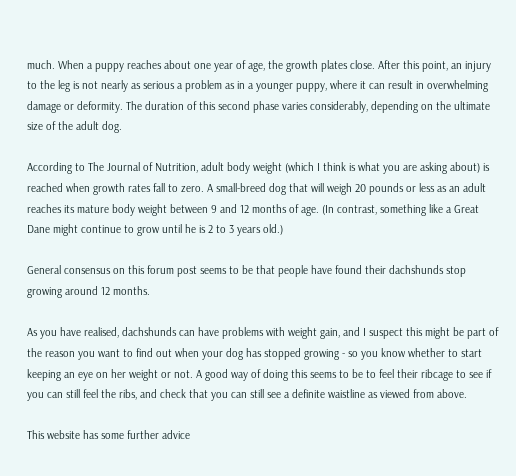much. When a puppy reaches about one year of age, the growth plates close. After this point, an injury to the leg is not nearly as serious a problem as in a younger puppy, where it can result in overwhelming damage or deformity. The duration of this second phase varies considerably, depending on the ultimate size of the adult dog.

According to The Journal of Nutrition, adult body weight (which I think is what you are asking about) is reached when growth rates fall to zero. A small-breed dog that will weigh 20 pounds or less as an adult reaches its mature body weight between 9 and 12 months of age. (In contrast, something like a Great Dane might continue to grow until he is 2 to 3 years old.)

General consensus on this forum post seems to be that people have found their dachshunds stop growing around 12 months.

As you have realised, dachshunds can have problems with weight gain, and I suspect this might be part of the reason you want to find out when your dog has stopped growing - so you know whether to start keeping an eye on her weight or not. A good way of doing this seems to be to feel their ribcage to see if you can still feel the ribs, and check that you can still see a definite waistline as viewed from above.

This website has some further advice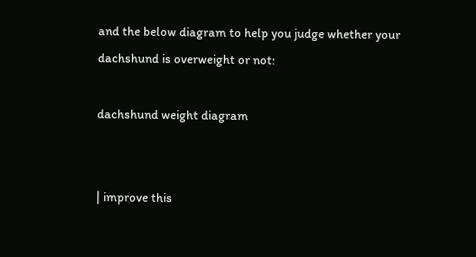and the below diagram to help you judge whether your dachshund is overweight or not:

dachshund weight diagram


| improve this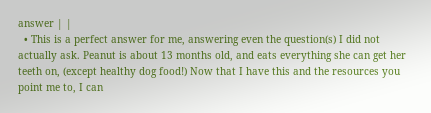answer | |
  • This is a perfect answer for me, answering even the question(s) I did not actually ask. Peanut is about 13 months old, and eats everything she can get her teeth on, (except healthy dog food!) Now that I have this and the resources you point me to, I can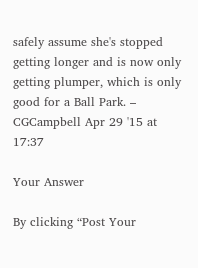safely assume she's stopped getting longer and is now only getting plumper, which is only good for a Ball Park. – CGCampbell Apr 29 '15 at 17:37

Your Answer

By clicking “Post Your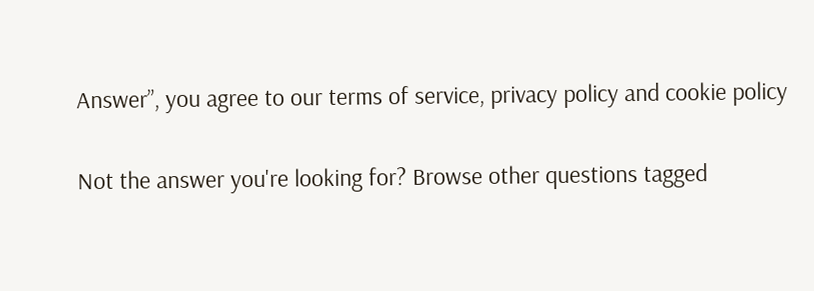Answer”, you agree to our terms of service, privacy policy and cookie policy

Not the answer you're looking for? Browse other questions tagged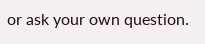or ask your own question.